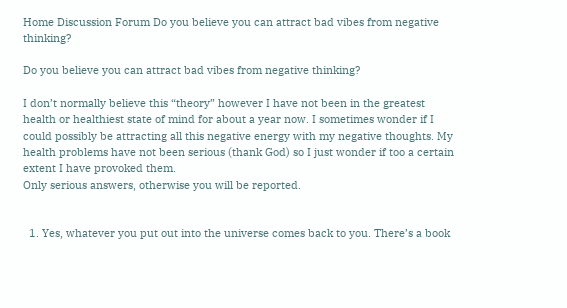Home Discussion Forum Do you believe you can attract bad vibes from negative thinking?

Do you believe you can attract bad vibes from negative thinking?

I don’t normally believe this “theory” however I have not been in the greatest health or healthiest state of mind for about a year now. I sometimes wonder if I could possibly be attracting all this negative energy with my negative thoughts. My health problems have not been serious (thank God) so I just wonder if too a certain extent I have provoked them.
Only serious answers, otherwise you will be reported.


  1. Yes, whatever you put out into the universe comes back to you. There’s a book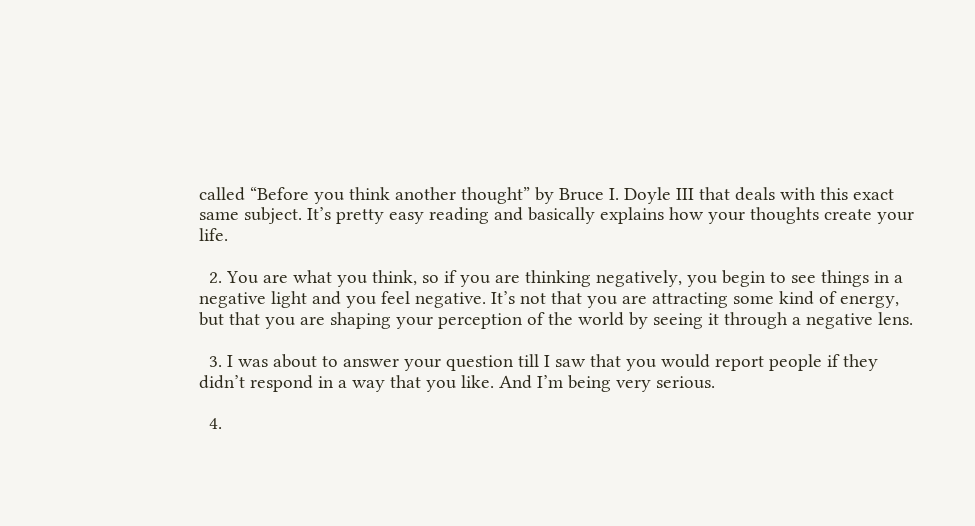called “Before you think another thought” by Bruce I. Doyle III that deals with this exact same subject. It’s pretty easy reading and basically explains how your thoughts create your life.

  2. You are what you think, so if you are thinking negatively, you begin to see things in a negative light and you feel negative. It’s not that you are attracting some kind of energy, but that you are shaping your perception of the world by seeing it through a negative lens.

  3. I was about to answer your question till I saw that you would report people if they didn’t respond in a way that you like. And I’m being very serious.

  4.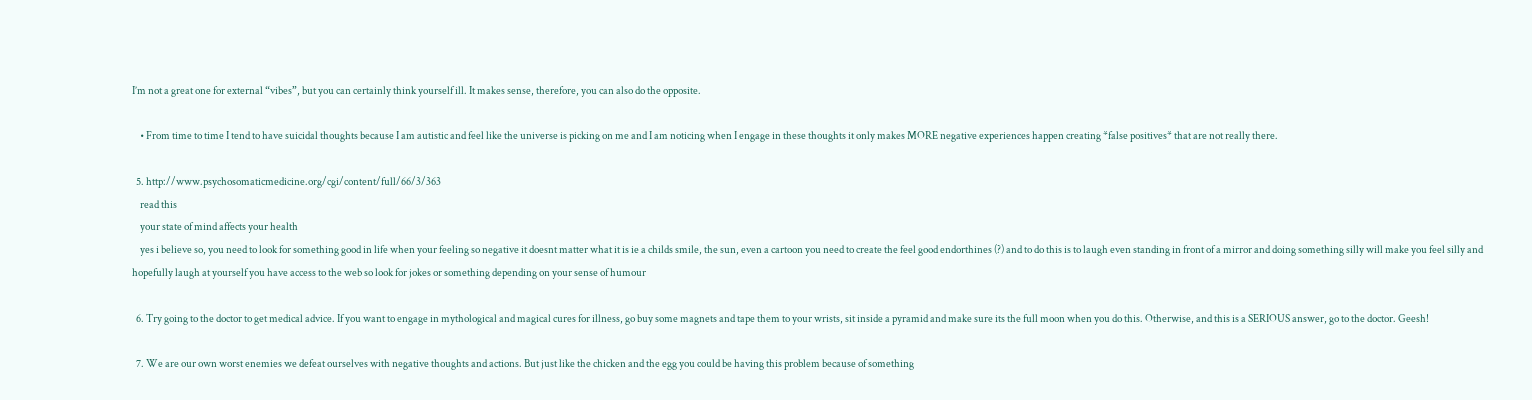I’m not a great one for external “vibes”, but you can certainly think yourself ill. It makes sense, therefore, you can also do the opposite.

    • From time to time I tend to have suicidal thoughts because I am autistic and feel like the universe is picking on me and I am noticing when I engage in these thoughts it only makes MORE negative experiences happen creating *false positives* that are not really there.

  5. http://www.psychosomaticmedicine.org/cgi/content/full/66/3/363
    read this
    your state of mind affects your health
    yes i believe so, you need to look for something good in life when your feeling so negative it doesnt matter what it is ie a childs smile, the sun, even a cartoon you need to create the feel good endorthines (?) and to do this is to laugh even standing in front of a mirror and doing something silly will make you feel silly and hopefully laugh at yourself you have access to the web so look for jokes or something depending on your sense of humour

  6. Try going to the doctor to get medical advice. If you want to engage in mythological and magical cures for illness, go buy some magnets and tape them to your wrists, sit inside a pyramid and make sure its the full moon when you do this. Otherwise, and this is a SERIOUS answer, go to the doctor. Geesh!

  7. We are our own worst enemies we defeat ourselves with negative thoughts and actions. But just like the chicken and the egg you could be having this problem because of something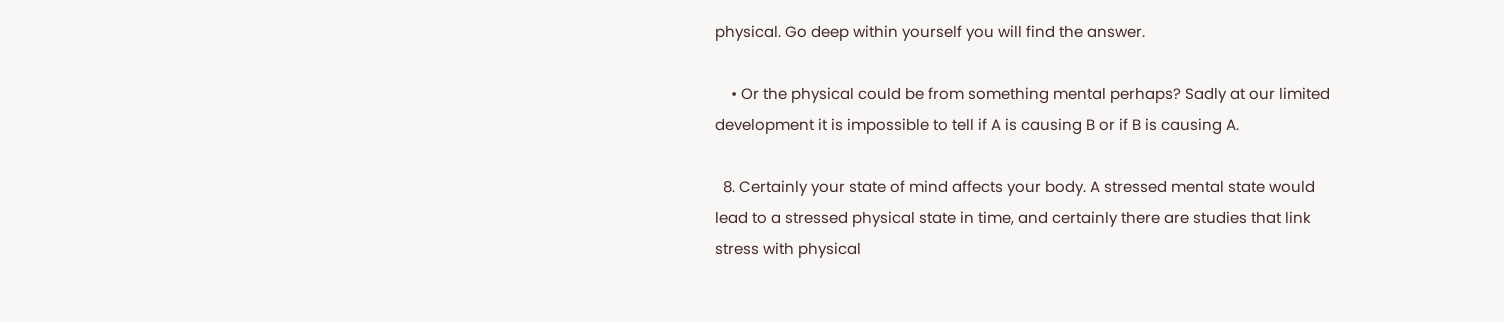physical. Go deep within yourself you will find the answer.

    • Or the physical could be from something mental perhaps? Sadly at our limited development it is impossible to tell if A is causing B or if B is causing A.

  8. Certainly your state of mind affects your body. A stressed mental state would lead to a stressed physical state in time, and certainly there are studies that link stress with physical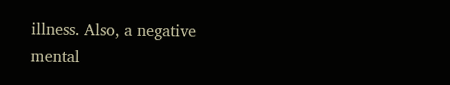illness. Also, a negative mental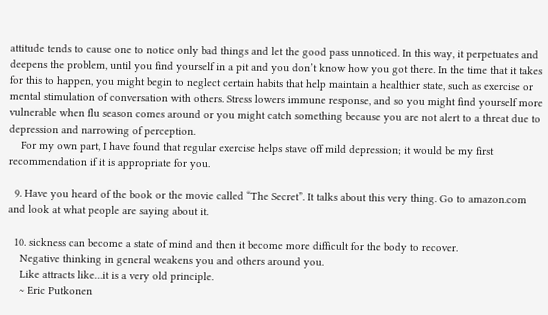attitude tends to cause one to notice only bad things and let the good pass unnoticed. In this way, it perpetuates and deepens the problem, until you find yourself in a pit and you don’t know how you got there. In the time that it takes for this to happen, you might begin to neglect certain habits that help maintain a healthier state, such as exercise or mental stimulation of conversation with others. Stress lowers immune response, and so you might find yourself more vulnerable when flu season comes around or you might catch something because you are not alert to a threat due to depression and narrowing of perception.
    For my own part, I have found that regular exercise helps stave off mild depression; it would be my first recommendation if it is appropriate for you.

  9. Have you heard of the book or the movie called “The Secret”. It talks about this very thing. Go to amazon.com and look at what people are saying about it.

  10. sickness can become a state of mind and then it become more difficult for the body to recover.
    Negative thinking in general weakens you and others around you.
    Like attracts like…it is a very old principle.
    ~ Eric Putkonen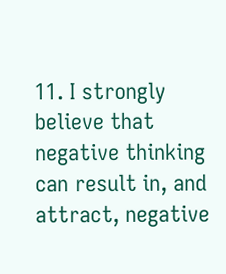11. I strongly believe that negative thinking can result in, and attract, negative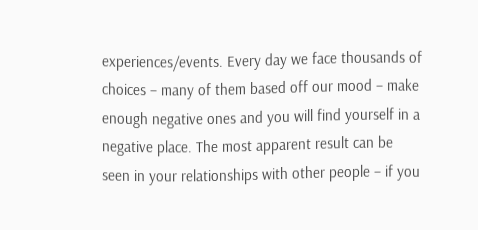experiences/events. Every day we face thousands of choices – many of them based off our mood – make enough negative ones and you will find yourself in a negative place. The most apparent result can be seen in your relationships with other people – if you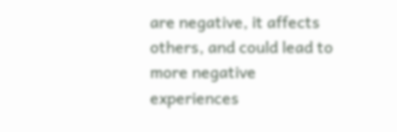are negative, it affects others, and could lead to more negative experiences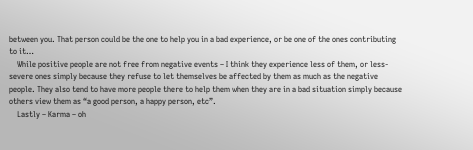between you. That person could be the one to help you in a bad experience, or be one of the ones contributing to it…
    While positive people are not free from negative events – I think they experience less of them, or less-severe ones simply because they refuse to let themselves be affected by them as much as the negative people. They also tend to have more people there to help them when they are in a bad situation simply because others view them as “a good person, a happy person, etc”.
    Lastly – Karma – oh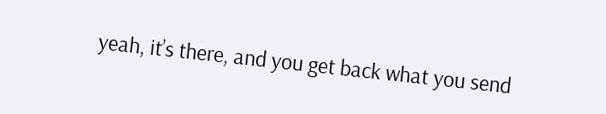yeah, it’s there, and you get back what you send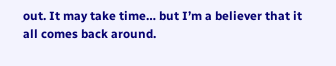out. It may take time… but I’m a believer that it all comes back around.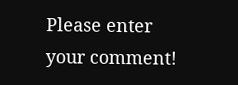Please enter your comment!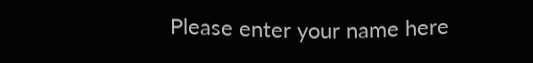Please enter your name here